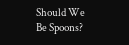Should We Be Spoons?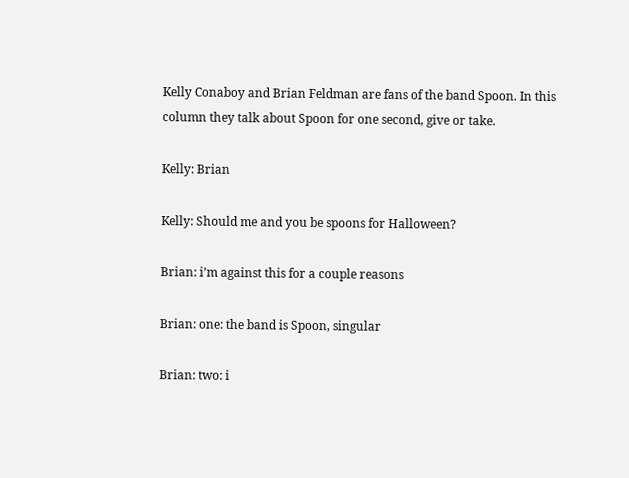Kelly Conaboy and Brian Feldman are fans of the band Spoon. In this column they talk about Spoon for one second, give or take.

Kelly: Brian

Kelly: Should me and you be spoons for Halloween?

Brian: i’m against this for a couple reasons

Brian: one: the band is Spoon, singular

Brian: two: i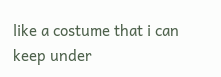like a costume that i can keep under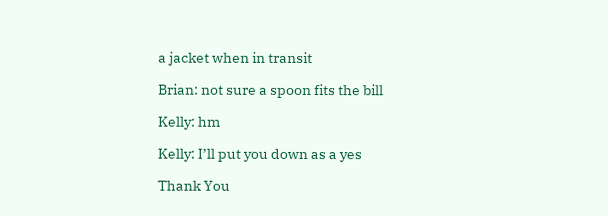a jacket when in transit

Brian: not sure a spoon fits the bill

Kelly: hm

Kelly: I’ll put you down as a yes

Thank You